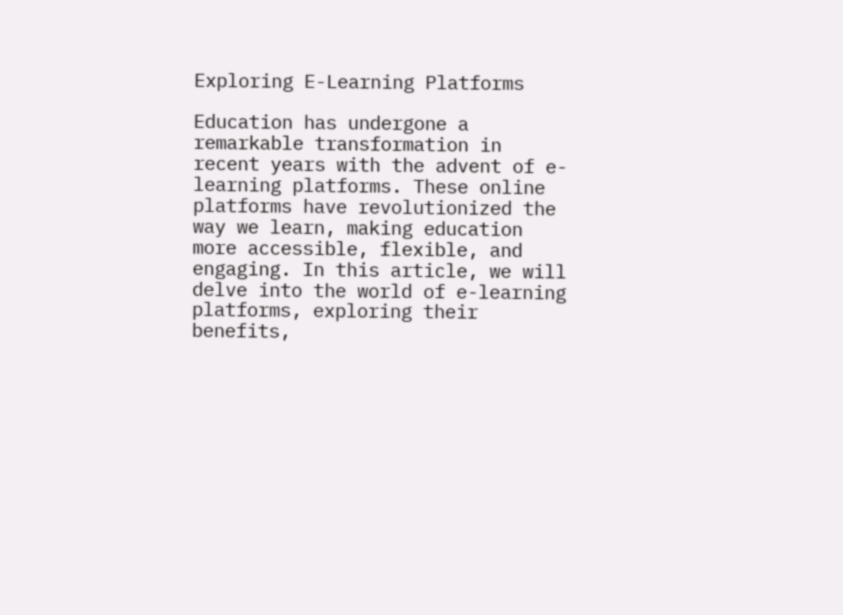Exploring E-Learning Platforms

Education has undergone a remarkable transformation in recent years with the advent of e-learning platforms. These online platforms have revolutionized the way we learn, making education more accessible, flexible, and engaging. In this article, we will delve into the world of e-learning platforms, exploring their benefits,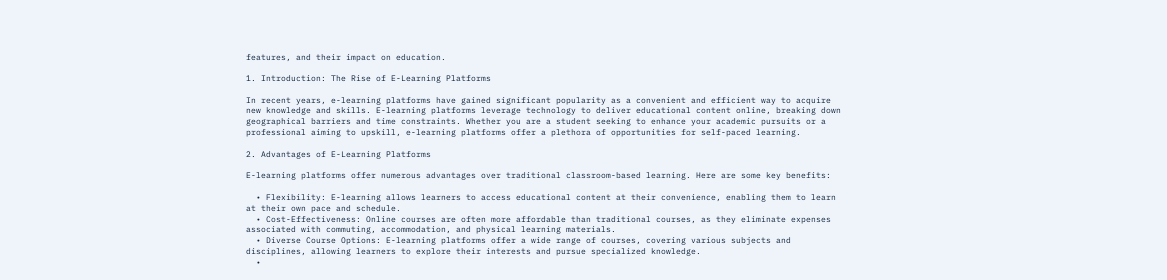features, and their impact on education.

1. Introduction: The Rise of E-Learning Platforms

In recent years, e-learning platforms have gained significant popularity as a convenient and efficient way to acquire new knowledge and skills. E-learning platforms leverage technology to deliver educational content online, breaking down geographical barriers and time constraints. Whether you are a student seeking to enhance your academic pursuits or a professional aiming to upskill, e-learning platforms offer a plethora of opportunities for self-paced learning.

2. Advantages of E-Learning Platforms

E-learning platforms offer numerous advantages over traditional classroom-based learning. Here are some key benefits:

  • Flexibility: E-learning allows learners to access educational content at their convenience, enabling them to learn at their own pace and schedule.
  • Cost-Effectiveness: Online courses are often more affordable than traditional courses, as they eliminate expenses associated with commuting, accommodation, and physical learning materials.
  • Diverse Course Options: E-learning platforms offer a wide range of courses, covering various subjects and disciplines, allowing learners to explore their interests and pursue specialized knowledge.
  •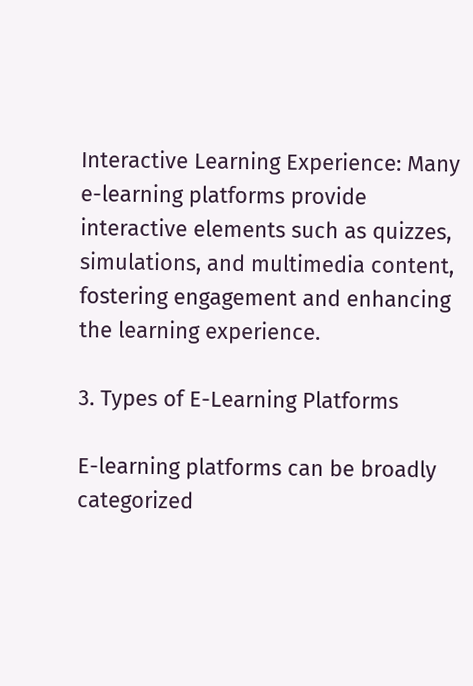Interactive Learning Experience: Many e-learning platforms provide interactive elements such as quizzes, simulations, and multimedia content, fostering engagement and enhancing the learning experience.

3. Types of E-Learning Platforms

E-learning platforms can be broadly categorized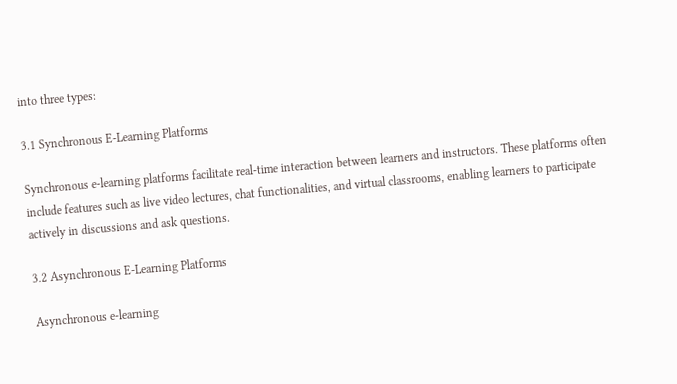into three types:

3.1 Synchronous E-Learning Platforms

Synchronous e-learning platforms facilitate real-time interaction between learners and instructors. These platforms often include features such as live video lectures, chat functionalities, and virtual classrooms, enabling learners to participate actively in discussions and ask questions.

3.2 Asynchronous E-Learning Platforms

Asynchronous e-learning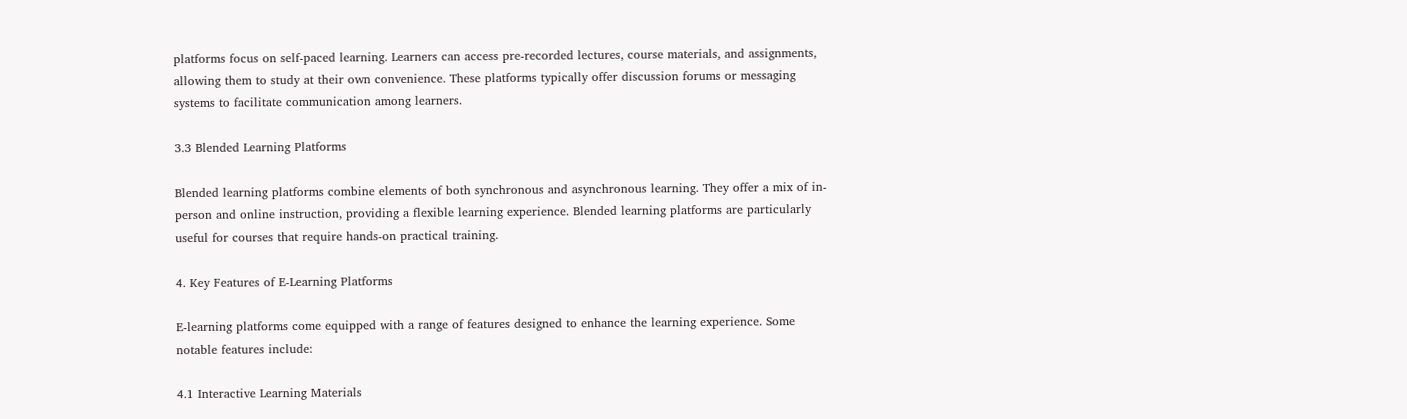platforms focus on self-paced learning. Learners can access pre-recorded lectures, course materials, and assignments, allowing them to study at their own convenience. These platforms typically offer discussion forums or messaging systems to facilitate communication among learners.

3.3 Blended Learning Platforms

Blended learning platforms combine elements of both synchronous and asynchronous learning. They offer a mix of in-person and online instruction, providing a flexible learning experience. Blended learning platforms are particularly useful for courses that require hands-on practical training.

4. Key Features of E-Learning Platforms

E-learning platforms come equipped with a range of features designed to enhance the learning experience. Some notable features include:

4.1 Interactive Learning Materials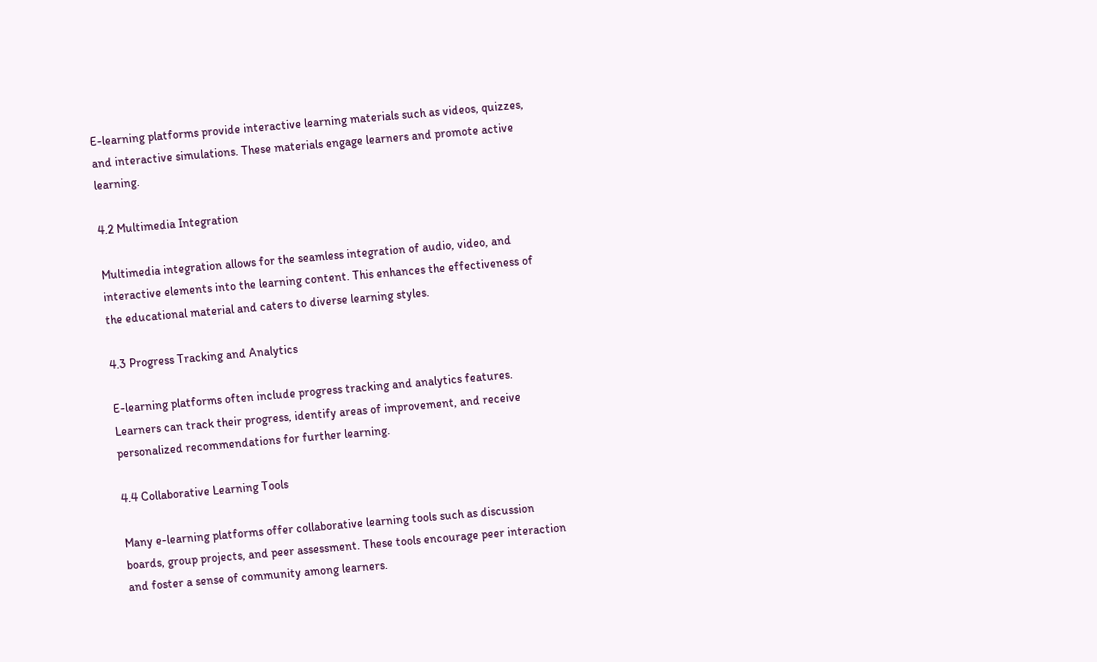E-learning platforms provide interactive learning materials such as videos, quizzes, and interactive simulations. These materials engage learners and promote active learning.

4.2 Multimedia Integration

Multimedia integration allows for the seamless integration of audio, video, and interactive elements into the learning content. This enhances the effectiveness of the educational material and caters to diverse learning styles.

4.3 Progress Tracking and Analytics

E-learning platforms often include progress tracking and analytics features. Learners can track their progress, identify areas of improvement, and receive personalized recommendations for further learning.

4.4 Collaborative Learning Tools

Many e-learning platforms offer collaborative learning tools such as discussion boards, group projects, and peer assessment. These tools encourage peer interaction and foster a sense of community among learners.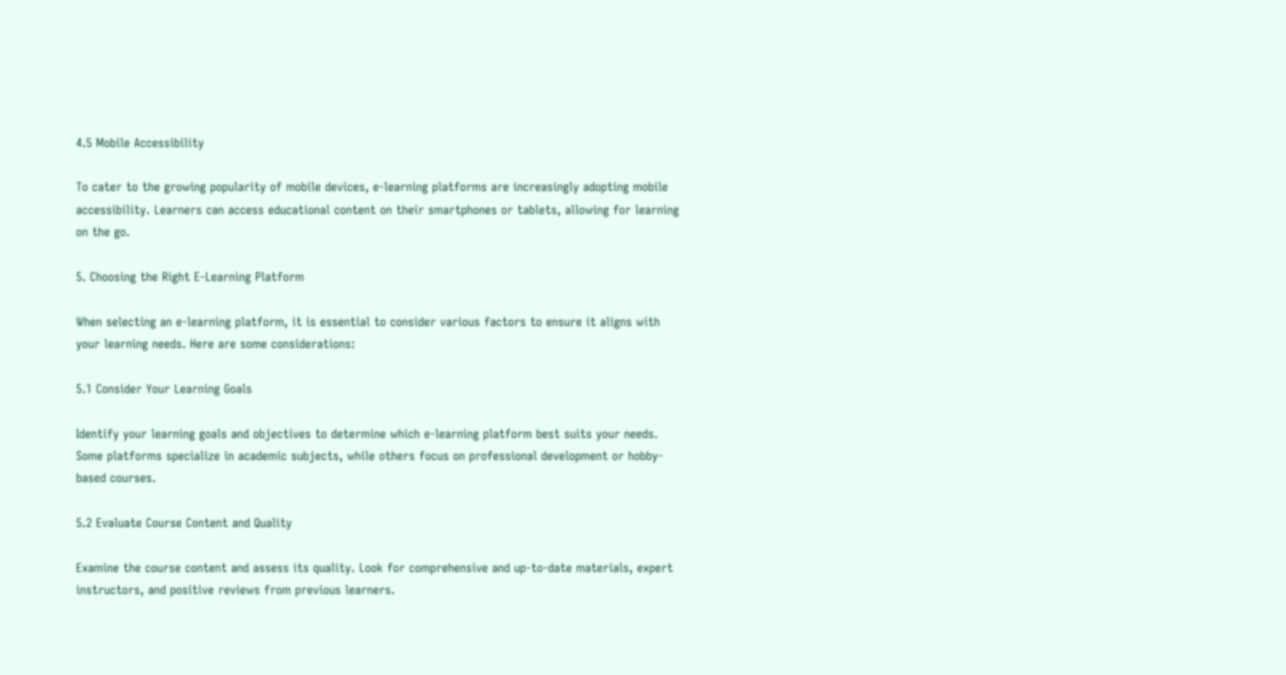4.5 Mobile Accessibility

To cater to the growing popularity of mobile devices, e-learning platforms are increasingly adopting mobile accessibility. Learners can access educational content on their smartphones or tablets, allowing for learning on the go.

5. Choosing the Right E-Learning Platform

When selecting an e-learning platform, it is essential to consider various factors to ensure it aligns with your learning needs. Here are some considerations:

5.1 Consider Your Learning Goals

Identify your learning goals and objectives to determine which e-learning platform best suits your needs. Some platforms specialize in academic subjects, while others focus on professional development or hobby-based courses.

5.2 Evaluate Course Content and Quality

Examine the course content and assess its quality. Look for comprehensive and up-to-date materials, expert instructors, and positive reviews from previous learners.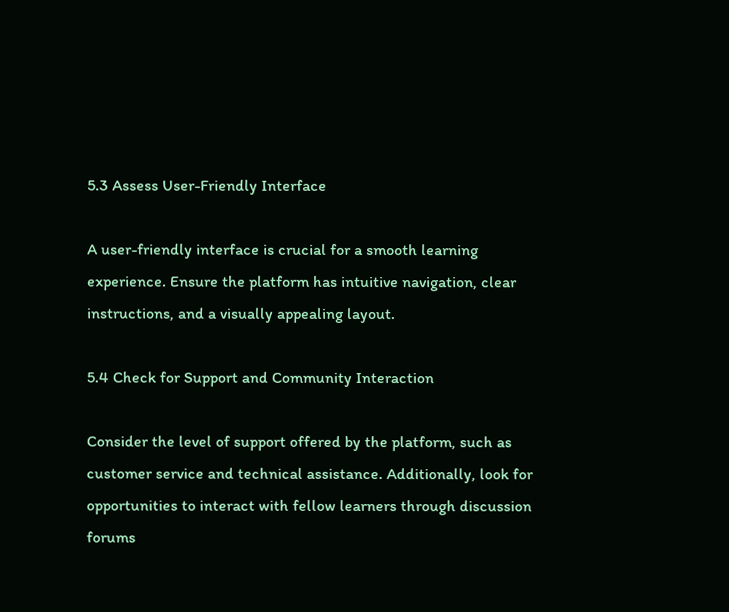5.3 Assess User-Friendly Interface

A user-friendly interface is crucial for a smooth learning experience. Ensure the platform has intuitive navigation, clear instructions, and a visually appealing layout.

5.4 Check for Support and Community Interaction

Consider the level of support offered by the platform, such as customer service and technical assistance. Additionally, look for opportunities to interact with fellow learners through discussion forums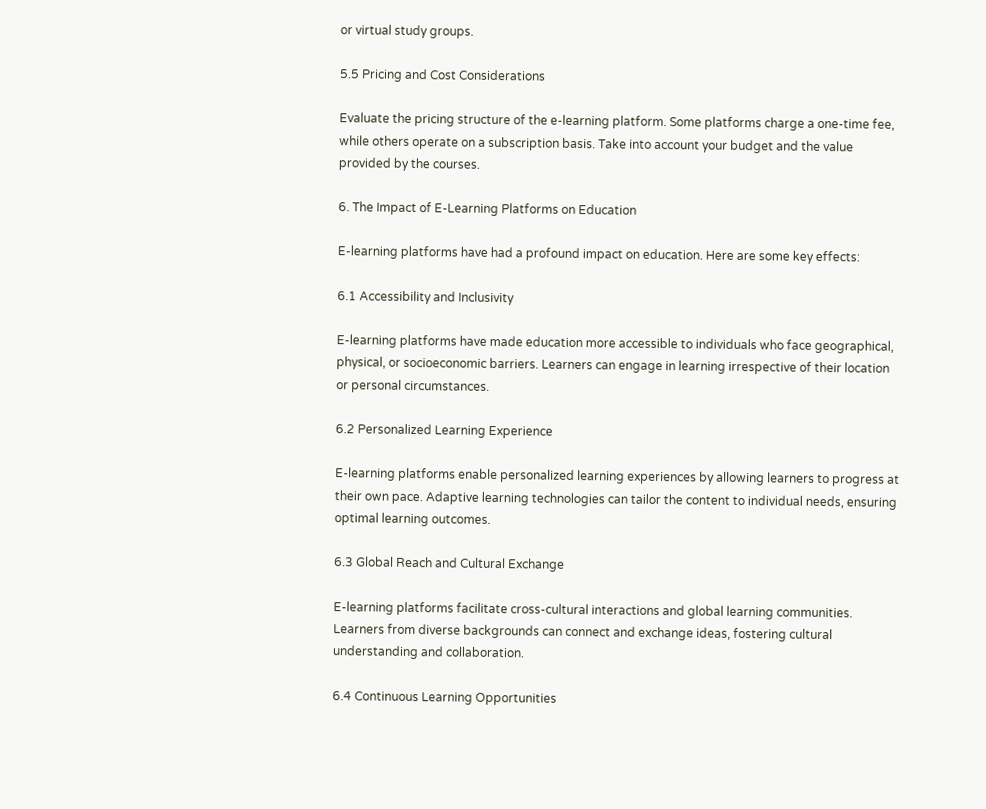or virtual study groups.

5.5 Pricing and Cost Considerations

Evaluate the pricing structure of the e-learning platform. Some platforms charge a one-time fee, while others operate on a subscription basis. Take into account your budget and the value provided by the courses.

6. The Impact of E-Learning Platforms on Education

E-learning platforms have had a profound impact on education. Here are some key effects:

6.1 Accessibility and Inclusivity

E-learning platforms have made education more accessible to individuals who face geographical, physical, or socioeconomic barriers. Learners can engage in learning irrespective of their location or personal circumstances.

6.2 Personalized Learning Experience

E-learning platforms enable personalized learning experiences by allowing learners to progress at their own pace. Adaptive learning technologies can tailor the content to individual needs, ensuring optimal learning outcomes.

6.3 Global Reach and Cultural Exchange

E-learning platforms facilitate cross-cultural interactions and global learning communities. Learners from diverse backgrounds can connect and exchange ideas, fostering cultural understanding and collaboration.

6.4 Continuous Learning Opportunities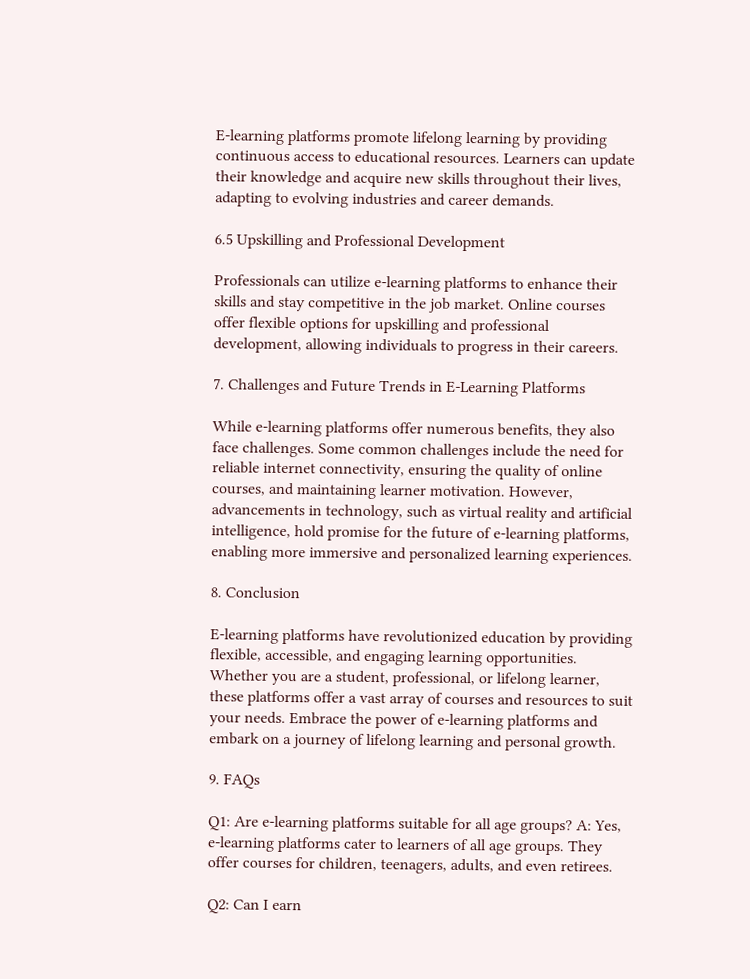E-learning platforms promote lifelong learning by providing continuous access to educational resources. Learners can update their knowledge and acquire new skills throughout their lives, adapting to evolving industries and career demands.

6.5 Upskilling and Professional Development

Professionals can utilize e-learning platforms to enhance their skills and stay competitive in the job market. Online courses offer flexible options for upskilling and professional development, allowing individuals to progress in their careers.

7. Challenges and Future Trends in E-Learning Platforms

While e-learning platforms offer numerous benefits, they also face challenges. Some common challenges include the need for reliable internet connectivity, ensuring the quality of online courses, and maintaining learner motivation. However, advancements in technology, such as virtual reality and artificial intelligence, hold promise for the future of e-learning platforms, enabling more immersive and personalized learning experiences.

8. Conclusion

E-learning platforms have revolutionized education by providing flexible, accessible, and engaging learning opportunities. Whether you are a student, professional, or lifelong learner, these platforms offer a vast array of courses and resources to suit your needs. Embrace the power of e-learning platforms and embark on a journey of lifelong learning and personal growth.

9. FAQs

Q1: Are e-learning platforms suitable for all age groups? A: Yes, e-learning platforms cater to learners of all age groups. They offer courses for children, teenagers, adults, and even retirees.

Q2: Can I earn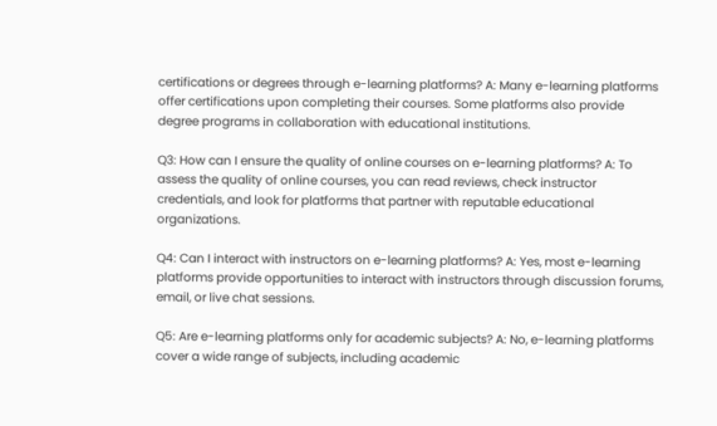certifications or degrees through e-learning platforms? A: Many e-learning platforms offer certifications upon completing their courses. Some platforms also provide degree programs in collaboration with educational institutions.

Q3: How can I ensure the quality of online courses on e-learning platforms? A: To assess the quality of online courses, you can read reviews, check instructor credentials, and look for platforms that partner with reputable educational organizations.

Q4: Can I interact with instructors on e-learning platforms? A: Yes, most e-learning platforms provide opportunities to interact with instructors through discussion forums, email, or live chat sessions.

Q5: Are e-learning platforms only for academic subjects? A: No, e-learning platforms cover a wide range of subjects, including academic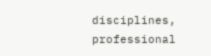disciplines, professional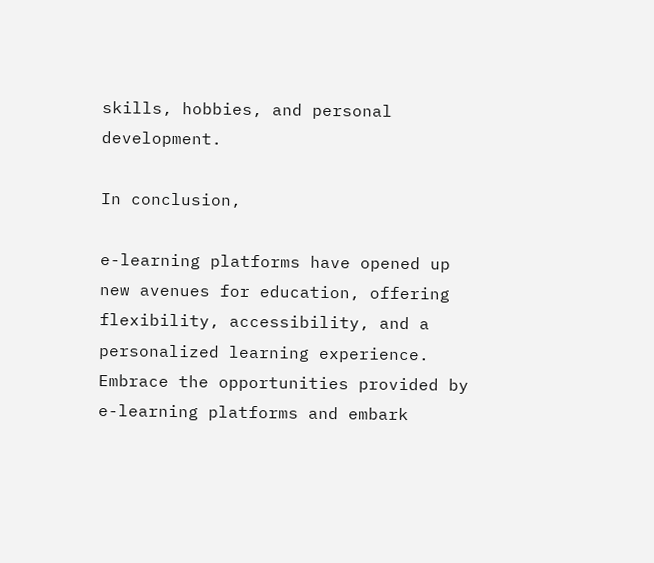skills, hobbies, and personal development.

In conclusion,

e-learning platforms have opened up new avenues for education, offering flexibility, accessibility, and a personalized learning experience. Embrace the opportunities provided by e-learning platforms and embark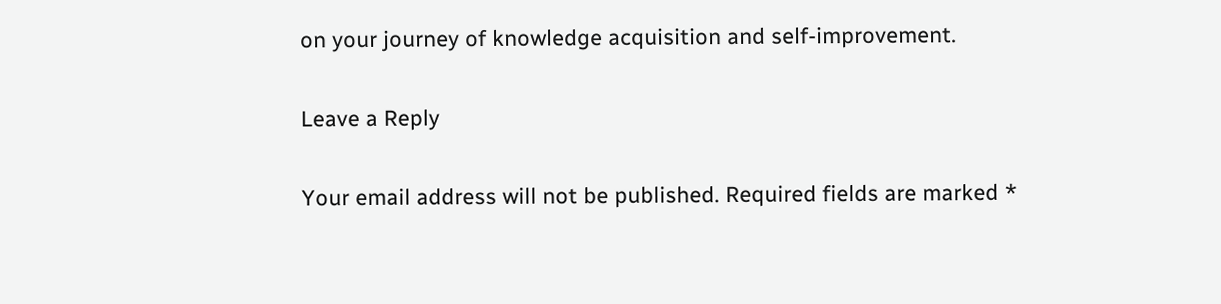on your journey of knowledge acquisition and self-improvement.

Leave a Reply

Your email address will not be published. Required fields are marked *